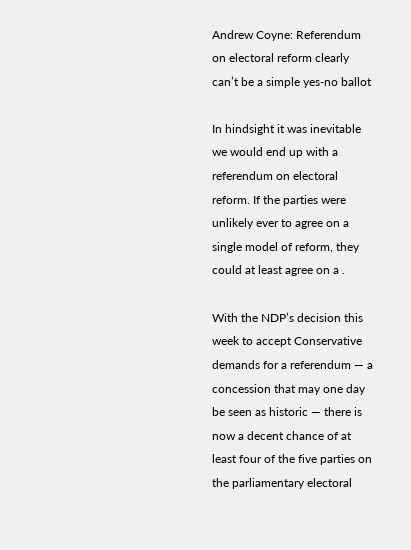Andrew Coyne: Referendum on electoral reform clearly can’t be a simple yes-no ballot

In hindsight it was inevitable we would end up with a referendum on electoral reform. If the parties were unlikely ever to agree on a single model of reform, they could at least agree on a .

With the NDP’s decision this week to accept Conservative demands for a referendum — a concession that may one day be seen as historic — there is now a decent chance of at least four of the five parties on the parliamentary electoral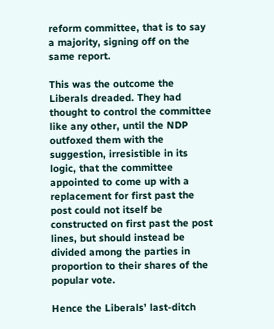reform committee, that is to say a majority, signing off on the same report.

This was the outcome the Liberals dreaded. They had thought to control the committee like any other, until the NDP outfoxed them with the suggestion, irresistible in its logic, that the committee appointed to come up with a replacement for first past the post could not itself be constructed on first past the post lines, but should instead be divided among the parties in proportion to their shares of the popular vote.

Hence the Liberals’ last-ditch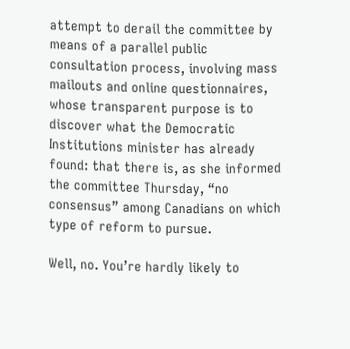attempt to derail the committee by means of a parallel public consultation process, involving mass mailouts and online questionnaires, whose transparent purpose is to discover what the Democratic Institutions minister has already found: that there is, as she informed the committee Thursday, “no consensus” among Canadians on which type of reform to pursue.

Well, no. You’re hardly likely to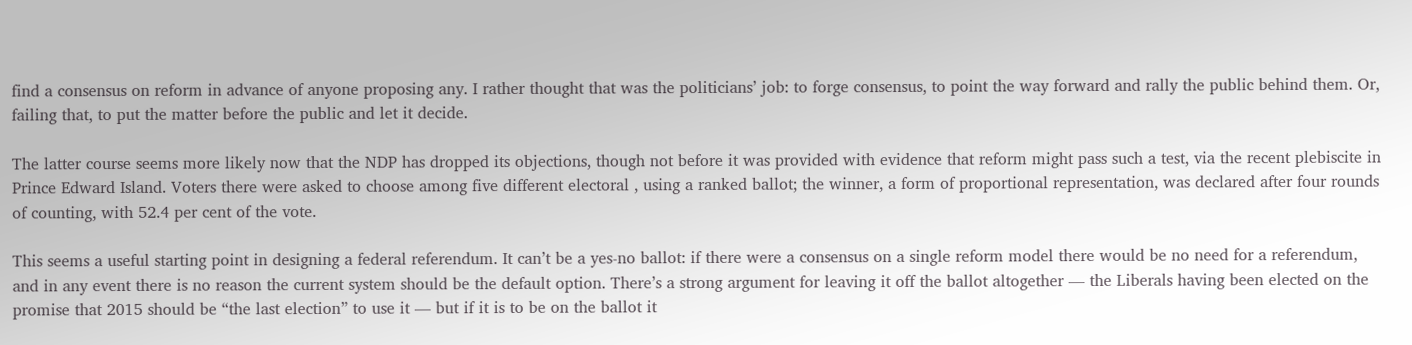find a consensus on reform in advance of anyone proposing any. I rather thought that was the politicians’ job: to forge consensus, to point the way forward and rally the public behind them. Or, failing that, to put the matter before the public and let it decide.

The latter course seems more likely now that the NDP has dropped its objections, though not before it was provided with evidence that reform might pass such a test, via the recent plebiscite in Prince Edward Island. Voters there were asked to choose among five different electoral , using a ranked ballot; the winner, a form of proportional representation, was declared after four rounds of counting, with 52.4 per cent of the vote.

This seems a useful starting point in designing a federal referendum. It can’t be a yes-no ballot: if there were a consensus on a single reform model there would be no need for a referendum, and in any event there is no reason the current system should be the default option. There’s a strong argument for leaving it off the ballot altogether — the Liberals having been elected on the promise that 2015 should be “the last election” to use it — but if it is to be on the ballot it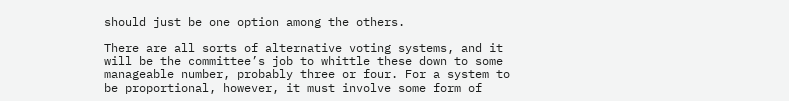should just be one option among the others.

There are all sorts of alternative voting systems, and it will be the committee’s job to whittle these down to some manageable number, probably three or four. For a system to be proportional, however, it must involve some form of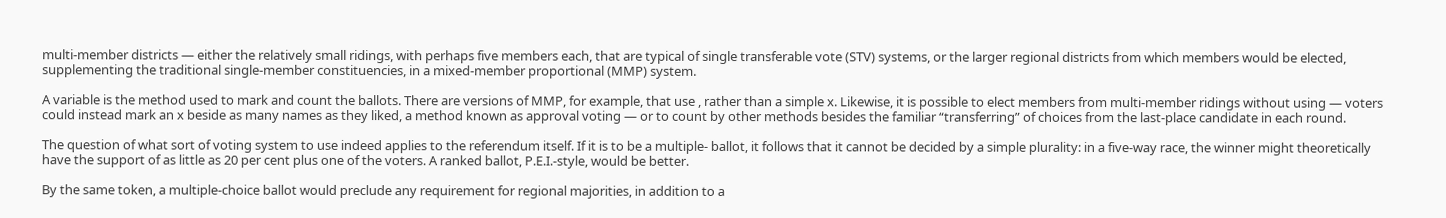multi-member districts — either the relatively small ridings, with perhaps five members each, that are typical of single transferable vote (STV) systems, or the larger regional districts from which members would be elected, supplementing the traditional single-member constituencies, in a mixed-member proportional (MMP) system.

A variable is the method used to mark and count the ballots. There are versions of MMP, for example, that use , rather than a simple x. Likewise, it is possible to elect members from multi-member ridings without using — voters could instead mark an x beside as many names as they liked, a method known as approval voting — or to count by other methods besides the familiar “transferring” of choices from the last-place candidate in each round.

The question of what sort of voting system to use indeed applies to the referendum itself. If it is to be a multiple- ballot, it follows that it cannot be decided by a simple plurality: in a five-way race, the winner might theoretically have the support of as little as 20 per cent plus one of the voters. A ranked ballot, P.E.I.-style, would be better.

By the same token, a multiple-choice ballot would preclude any requirement for regional majorities, in addition to a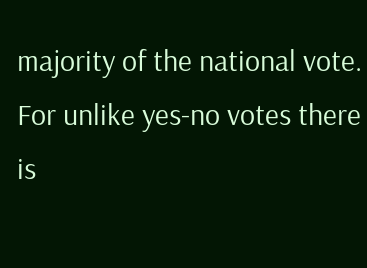majority of the national vote. For unlike yes-no votes there is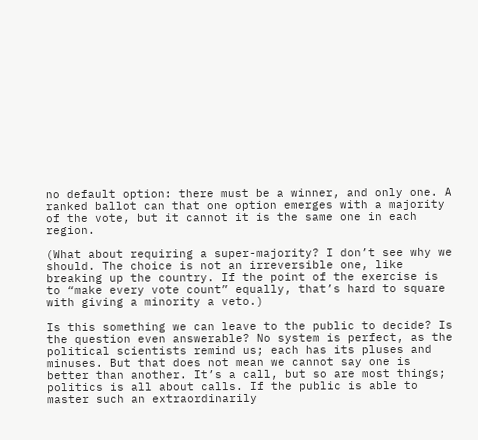no default option: there must be a winner, and only one. A ranked ballot can that one option emerges with a majority of the vote, but it cannot it is the same one in each region.

(What about requiring a super-majority? I don’t see why we should. The choice is not an irreversible one, like breaking up the country. If the point of the exercise is to “make every vote count” equally, that’s hard to square with giving a minority a veto.)

Is this something we can leave to the public to decide? Is the question even answerable? No system is perfect, as the political scientists remind us; each has its pluses and minuses. But that does not mean we cannot say one is better than another. It’s a call, but so are most things; politics is all about calls. If the public is able to master such an extraordinarily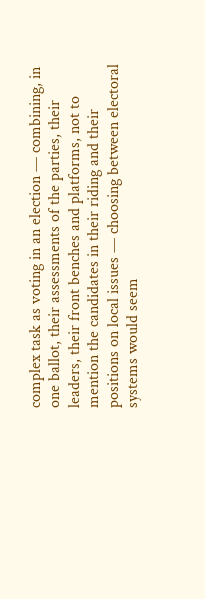complex task as voting in an election — combining, in one ballot, their assessments of the parties, their leaders, their front benches and platforms, not to mention the candidates in their riding and their positions on local issues — choosing between electoral systems would seem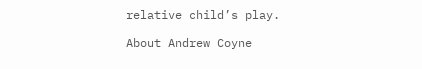relative child’s play.

About Andrew Coyne